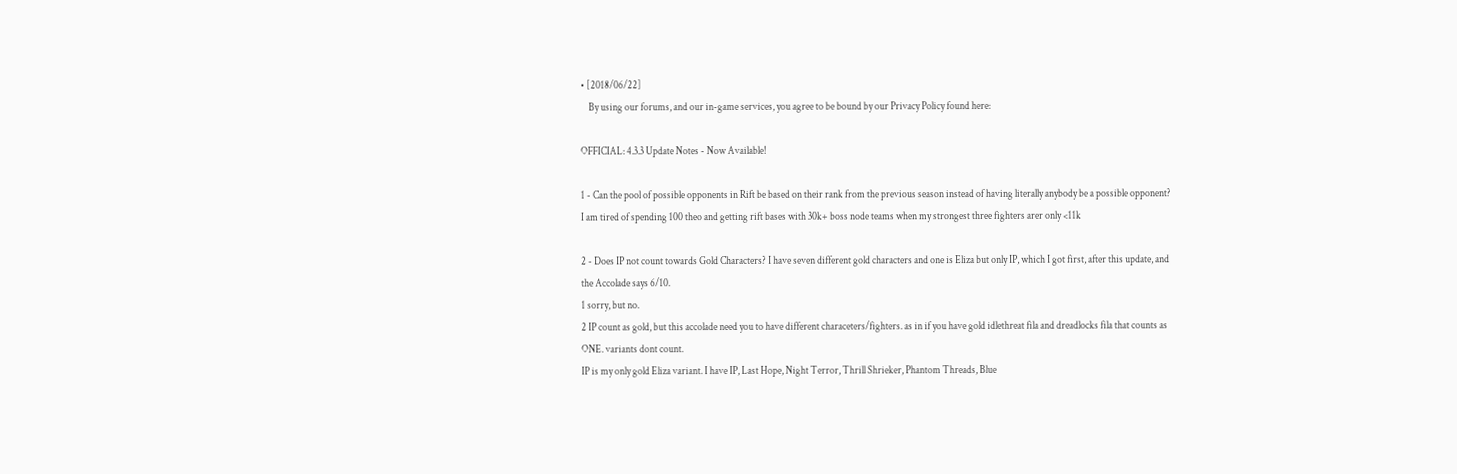• [2018/06/22]
    By using our forums, and our in-game services, you agree to be bound by our Privacy Policy found here:

OFFICIAL: 4.3.3 Update Notes - Now Available!

1 - Can the pool of possible opponents in Rift be based on their rank from the previous season instead of having literally anybody be a possible opponent? I am tired of spending 100 theo and getting rift bases with 30k+ boss node teams when my strongest three fighters arer only <11k

2 - Does IP not count towards Gold Characters? I have seven different gold characters and one is Eliza but only IP, which I got first, after this update, and the Accolade says 6/10.
1 sorry, but no.
2 IP count as gold, but this accolade need you to have different characeters/fighters. as in if you have gold idlethreat fila and dreadlocks fila that counts as ONE. variants dont count.
IP is my only gold Eliza variant. I have IP, Last Hope, Night Terror, Thrill Shrieker, Phantom Threads, Blue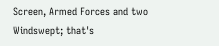Screen, Armed Forces and two Windswept; that's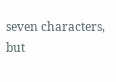seven characters, but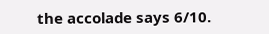the accolade says 6/10.